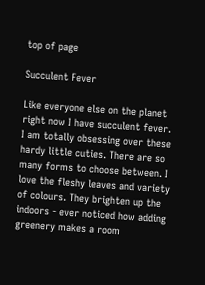top of page

Succulent Fever

Like everyone else on the planet right now I have succulent fever. I am totally obsessing over these hardy little cuties. There are so many forms to choose between. I love the fleshy leaves and variety of colours. They brighten up the indoors - ever noticed how adding greenery makes a room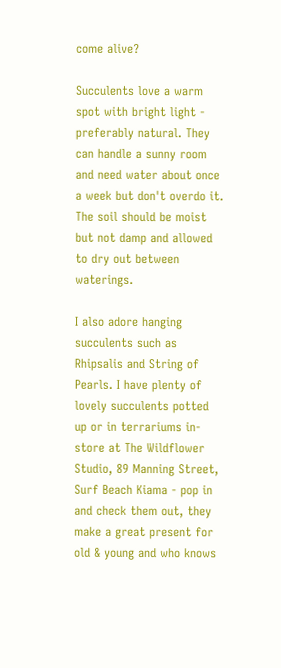come alive?

Succulents love a warm spot with bright light - preferably natural. They can handle a sunny room and need water about once a week but don't overdo it. The soil should be moist but not damp and allowed to dry out between waterings.

I also adore hanging succulents such as Rhipsalis and String of Pearls. I have plenty of lovely succulents potted up or in terrariums in-store at The Wildflower Studio, 89 Manning Street, Surf Beach Kiama - pop in and check them out, they make a great present for old & young and who knows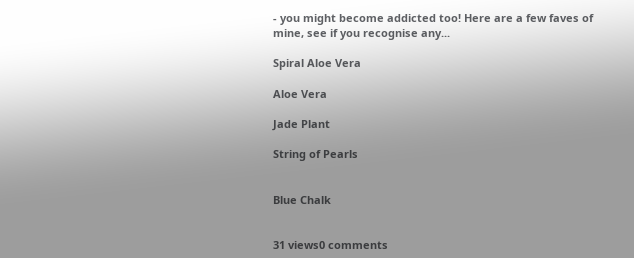- you might become addicted too! Here are a few faves of mine, see if you recognise any...

Spiral Aloe Vera

Aloe Vera

Jade Plant

String of Pearls


Blue Chalk


31 views0 comments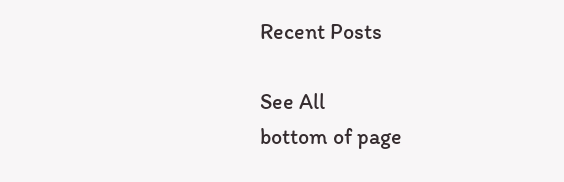Recent Posts

See All
bottom of page